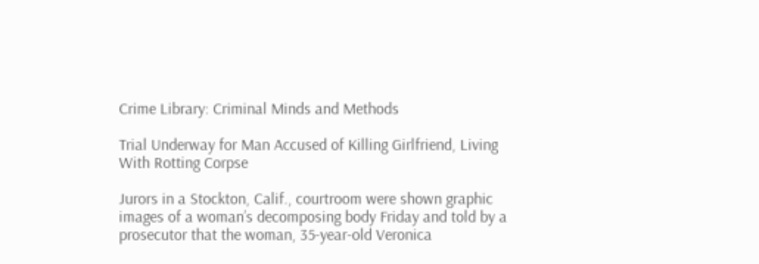Crime Library: Criminal Minds and Methods

Trial Underway for Man Accused of Killing Girlfriend, Living With Rotting Corpse

Jurors in a Stockton, Calif., courtroom were shown graphic images of a woman’s decomposing body Friday and told by a prosecutor that the woman, 35-year-old Veronica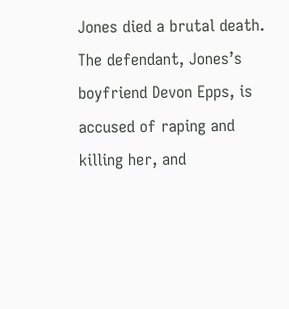Jones died a brutal death. The defendant, Jones’s boyfriend Devon Epps, is accused of raping and killing her, and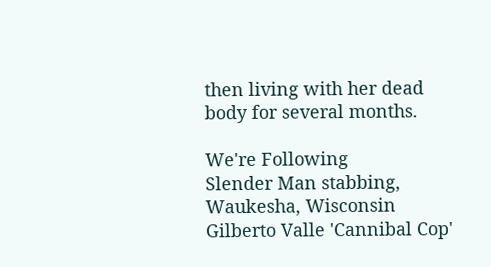then living with her dead body for several months.

We're Following
Slender Man stabbing, Waukesha, Wisconsin
Gilberto Valle 'Cannibal Cop'